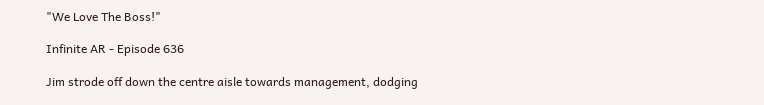"We Love The Boss!"

Infinite AR - Episode 636

Jim strode off down the centre aisle towards management, dodging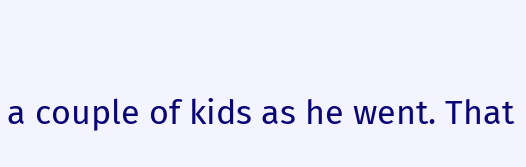a couple of kids as he went. That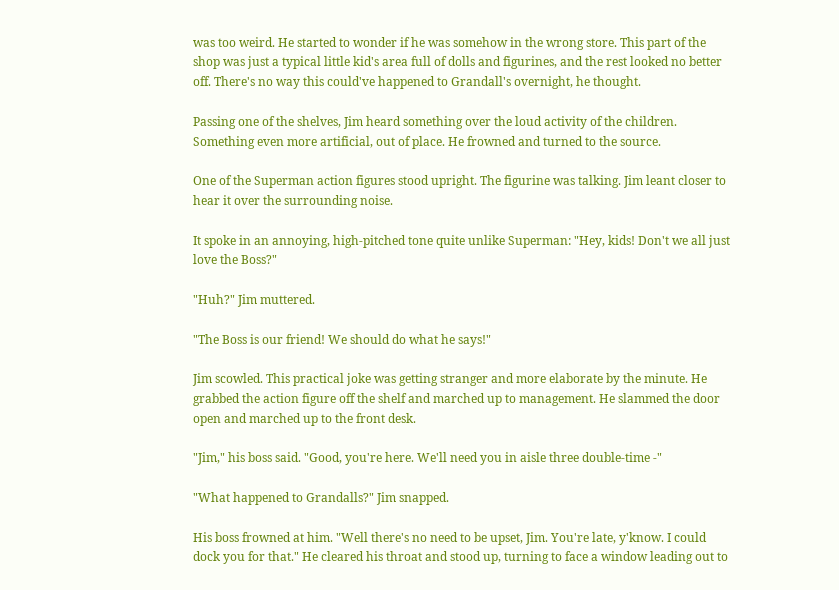was too weird. He started to wonder if he was somehow in the wrong store. This part of the shop was just a typical little kid's area full of dolls and figurines, and the rest looked no better off. There's no way this could've happened to Grandall's overnight, he thought.

Passing one of the shelves, Jim heard something over the loud activity of the children. Something even more artificial, out of place. He frowned and turned to the source.

One of the Superman action figures stood upright. The figurine was talking. Jim leant closer to hear it over the surrounding noise.

It spoke in an annoying, high-pitched tone quite unlike Superman: "Hey, kids! Don't we all just love the Boss?"

"Huh?" Jim muttered.

"The Boss is our friend! We should do what he says!"

Jim scowled. This practical joke was getting stranger and more elaborate by the minute. He grabbed the action figure off the shelf and marched up to management. He slammed the door open and marched up to the front desk.

"Jim," his boss said. "Good, you're here. We'll need you in aisle three double-time -"

"What happened to Grandalls?" Jim snapped.

His boss frowned at him. "Well there's no need to be upset, Jim. You're late, y'know. I could dock you for that." He cleared his throat and stood up, turning to face a window leading out to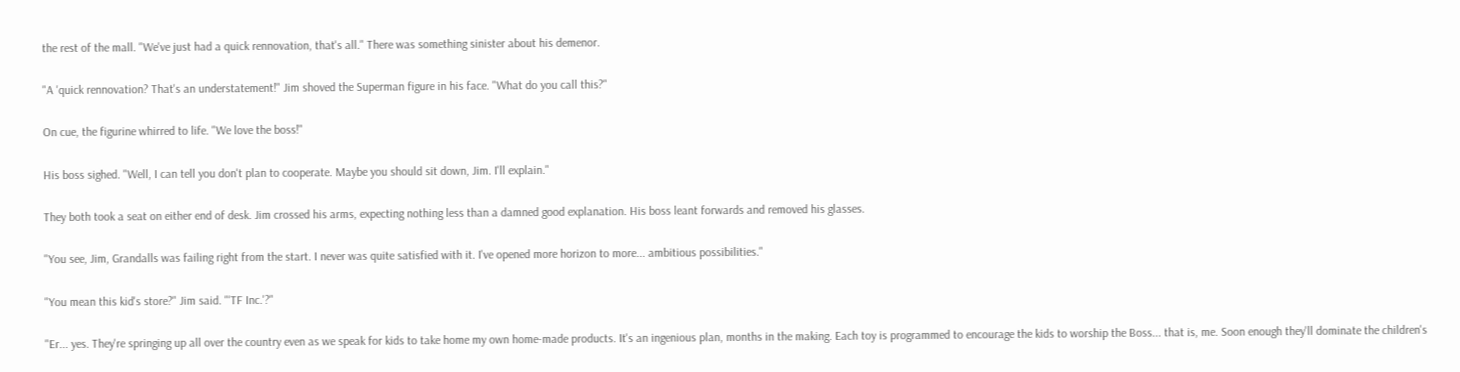the rest of the mall. "We've just had a quick rennovation, that's all." There was something sinister about his demenor.

"A 'quick rennovation? That's an understatement!" Jim shoved the Superman figure in his face. "What do you call this?"

On cue, the figurine whirred to life. "We love the boss!"

His boss sighed. "Well, I can tell you don't plan to cooperate. Maybe you should sit down, Jim. I'll explain."

They both took a seat on either end of desk. Jim crossed his arms, expecting nothing less than a damned good explanation. His boss leant forwards and removed his glasses.

"You see, Jim, Grandalls was failing right from the start. I never was quite satisfied with it. I've opened more horizon to more... ambitious possibilities."

"You mean this kid's store?" Jim said. "'TF Inc.'?"

"Er... yes. They're springing up all over the country even as we speak for kids to take home my own home-made products. It's an ingenious plan, months in the making. Each toy is programmed to encourage the kids to worship the Boss... that is, me. Soon enough they'll dominate the children's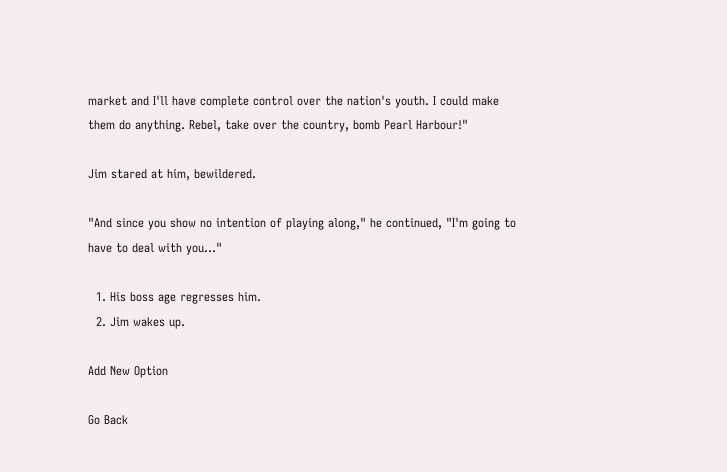market and I'll have complete control over the nation's youth. I could make them do anything. Rebel, take over the country, bomb Pearl Harbour!"

Jim stared at him, bewildered.

"And since you show no intention of playing along," he continued, "I'm going to have to deal with you..."

  1. His boss age regresses him.
  2. Jim wakes up.

Add New Option

Go Back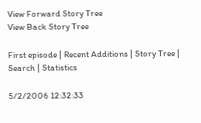View Forward Story Tree
View Back Story Tree

First episode | Recent Additions | Story Tree | Search | Statistics

5/2/2006 12:32:33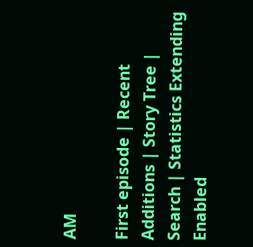AM

First episode | Recent Additions | Story Tree | Search | Statistics Extending Enabled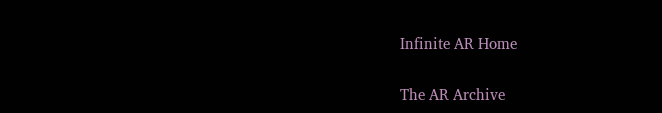Infinite AR Home

The AR Archive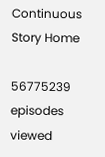Continuous Story Home

56775239 episodes viewed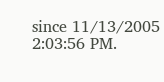since 11/13/2005 2:03:56 PM.